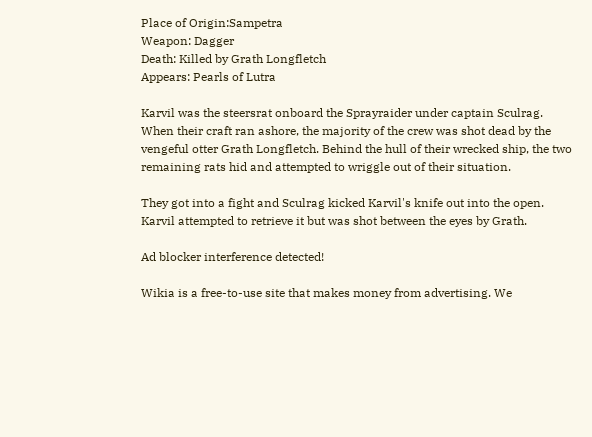Place of Origin:Sampetra
Weapon: Dagger
Death: Killed by Grath Longfletch
Appears: Pearls of Lutra

Karvil was the steersrat onboard the Sprayraider under captain Sculrag. When their craft ran ashore, the majority of the crew was shot dead by the vengeful otter Grath Longfletch. Behind the hull of their wrecked ship, the two remaining rats hid and attempted to wriggle out of their situation.

They got into a fight and Sculrag kicked Karvil's knife out into the open. Karvil attempted to retrieve it but was shot between the eyes by Grath.

Ad blocker interference detected!

Wikia is a free-to-use site that makes money from advertising. We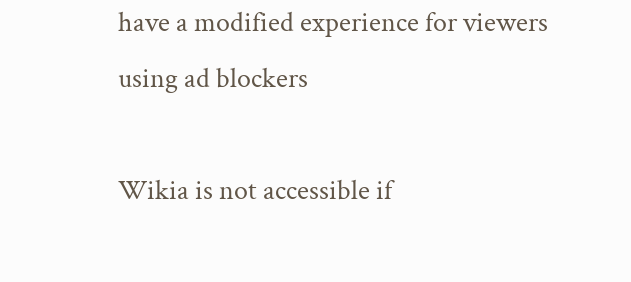have a modified experience for viewers using ad blockers

Wikia is not accessible if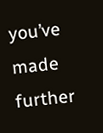you’ve made further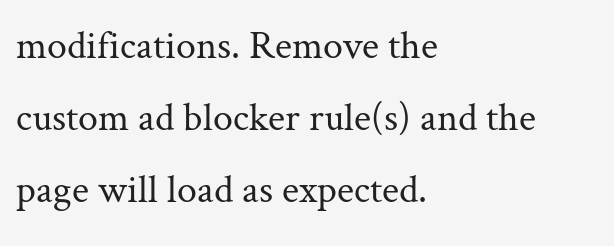modifications. Remove the custom ad blocker rule(s) and the page will load as expected.